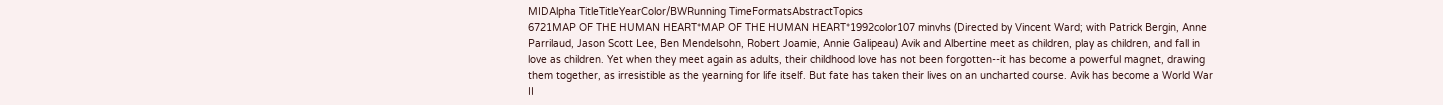MIDAlpha TitleTitleYearColor/BWRunning TimeFormatsAbstractTopics
6721MAP OF THE HUMAN HEART*MAP OF THE HUMAN HEART*1992color107 minvhs (Directed by Vincent Ward; with Patrick Bergin, Anne Parrilaud, Jason Scott Lee, Ben Mendelsohn, Robert Joamie, Annie Galipeau) Avik and Albertine meet as children, play as children, and fall in love as children. Yet when they meet again as adults, their childhood love has not been forgotten--it has become a powerful magnet, drawing them together, as irresistible as the yearning for life itself. But fate has taken their lives on an uncharted course. Avik has become a World War II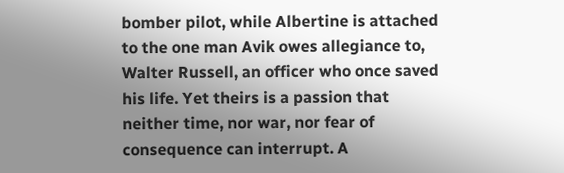bomber pilot, while Albertine is attached to the one man Avik owes allegiance to, Walter Russell, an officer who once saved his life. Yet theirs is a passion that neither time, nor war, nor fear of consequence can interrupt. A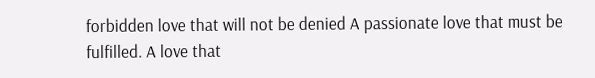forbidden love that will not be denied A passionate love that must be fulfilled. A love that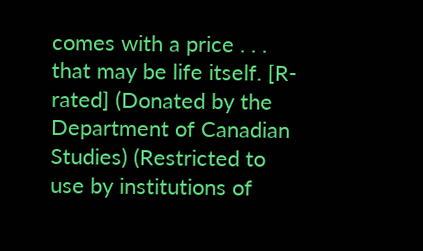comes with a price . . . that may be life itself. [R-rated] (Donated by the Department of Canadian Studies) (Restricted to use by institutions of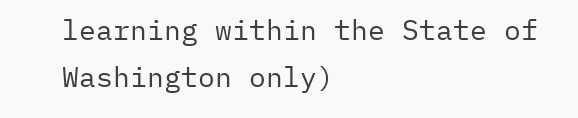learning within the State of Washington only)